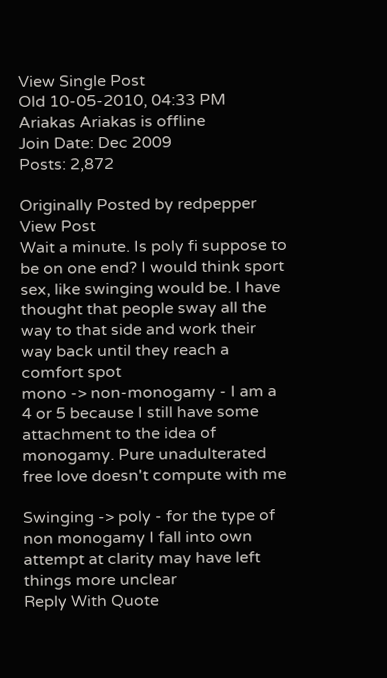View Single Post
Old 10-05-2010, 04:33 PM
Ariakas Ariakas is offline
Join Date: Dec 2009
Posts: 2,872

Originally Posted by redpepper View Post
Wait a minute. Is poly fi suppose to be on one end? I would think sport sex, like swinging would be. I have thought that people sway all the way to that side and work their way back until they reach a comfort spot
mono -> non-monogamy - I am a 4 or 5 because I still have some attachment to the idea of monogamy. Pure unadulterated free love doesn't compute with me

Swinging -> poly - for the type of non monogamy I fall into own attempt at clarity may have left things more unclear
Reply With Quote